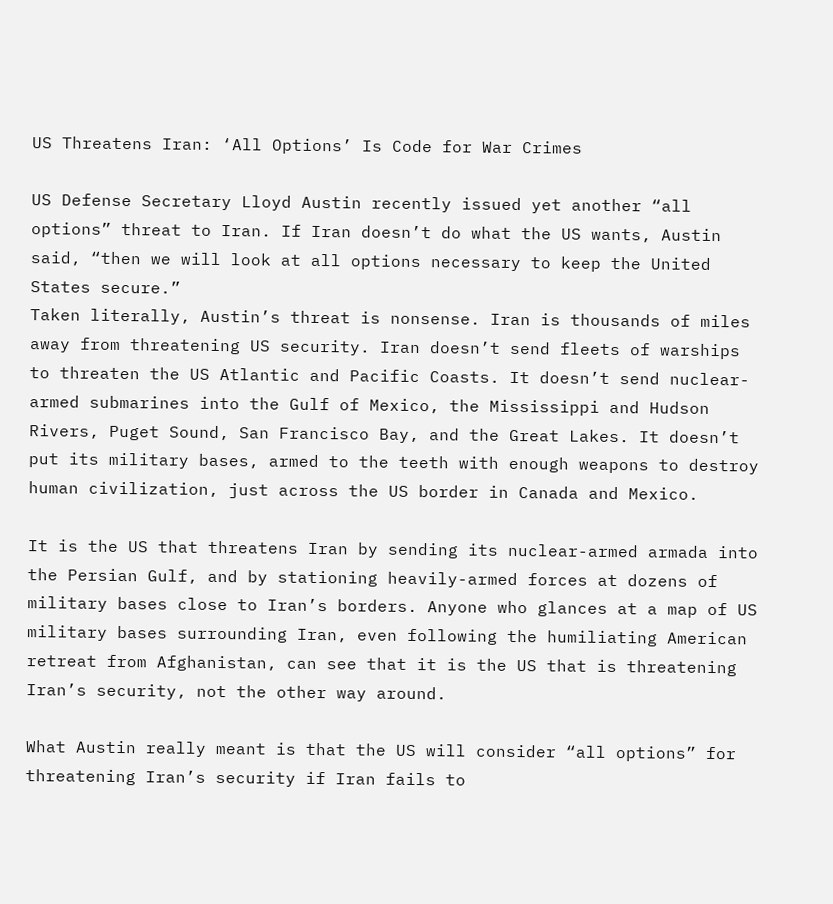US Threatens Iran: ‘All Options’ Is Code for War Crimes

US Defense Secretary Lloyd Austin recently issued yet another “all options” threat to Iran. If Iran doesn’t do what the US wants, Austin said, “then we will look at all options necessary to keep the United States secure.”
Taken literally, Austin’s threat is nonsense. Iran is thousands of miles away from threatening US security. Iran doesn’t send fleets of warships to threaten the US Atlantic and Pacific Coasts. It doesn’t send nuclear-armed submarines into the Gulf of Mexico, the Mississippi and Hudson Rivers, Puget Sound, San Francisco Bay, and the Great Lakes. It doesn’t put its military bases, armed to the teeth with enough weapons to destroy human civilization, just across the US border in Canada and Mexico.

It is the US that threatens Iran by sending its nuclear-armed armada into the Persian Gulf, and by stationing heavily-armed forces at dozens of military bases close to Iran’s borders. Anyone who glances at a map of US military bases surrounding Iran, even following the humiliating American retreat from Afghanistan, can see that it is the US that is threatening Iran’s security, not the other way around.

What Austin really meant is that the US will consider “all options” for threatening Iran’s security if Iran fails to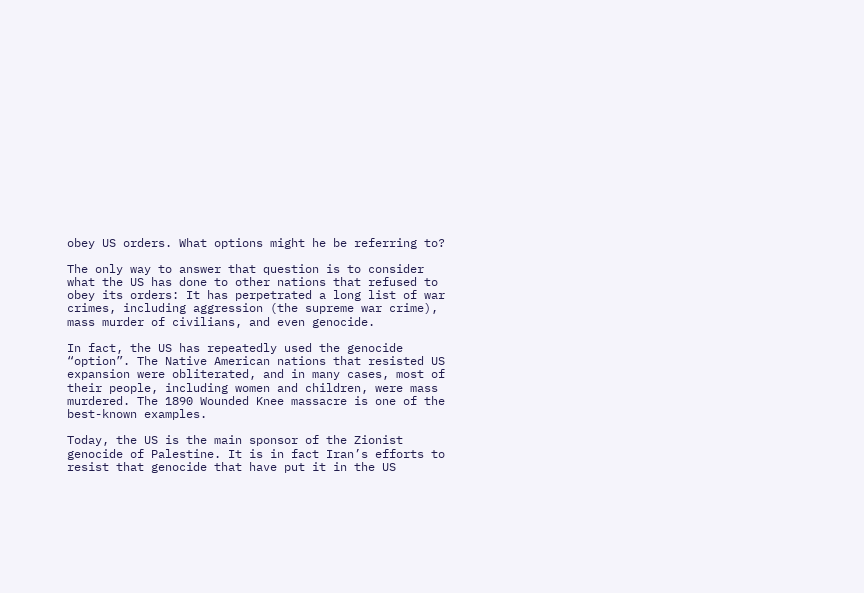obey US orders. What options might he be referring to?

The only way to answer that question is to consider what the US has done to other nations that refused to obey its orders: It has perpetrated a long list of war crimes, including aggression (the supreme war crime), mass murder of civilians, and even genocide.

In fact, the US has repeatedly used the genocide “option”. The Native American nations that resisted US expansion were obliterated, and in many cases, most of their people, including women and children, were mass murdered. The 1890 Wounded Knee massacre is one of the best-known examples.

Today, the US is the main sponsor of the Zionist genocide of Palestine. It is in fact Iran’s efforts to resist that genocide that have put it in the US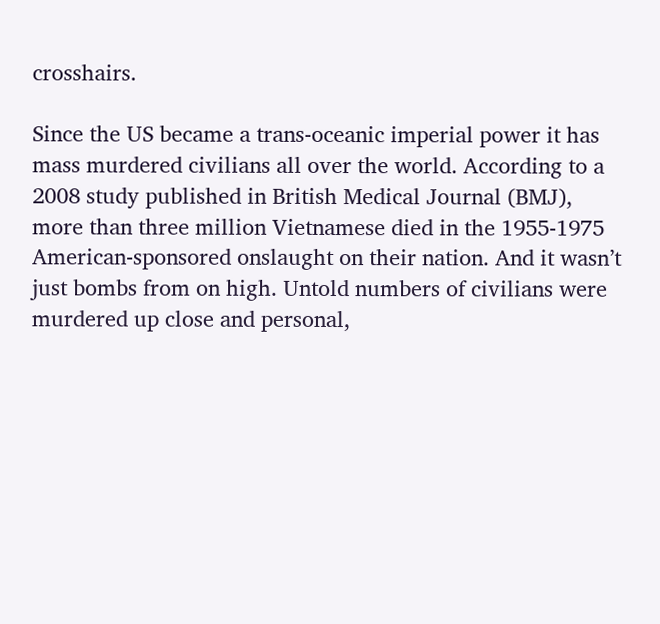crosshairs.

Since the US became a trans-oceanic imperial power it has mass murdered civilians all over the world. According to a 2008 study published in British Medical Journal (BMJ), more than three million Vietnamese died in the 1955-1975 American-sponsored onslaught on their nation. And it wasn’t just bombs from on high. Untold numbers of civilians were murdered up close and personal,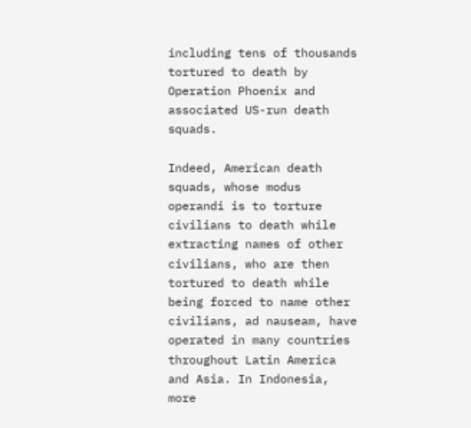including tens of thousands tortured to death by Operation Phoenix and associated US-run death squads.

Indeed, American death squads, whose modus operandi is to torture civilians to death while extracting names of other civilians, who are then tortured to death while being forced to name other civilians, ad nauseam, have operated in many countries throughout Latin America and Asia. In Indonesia, more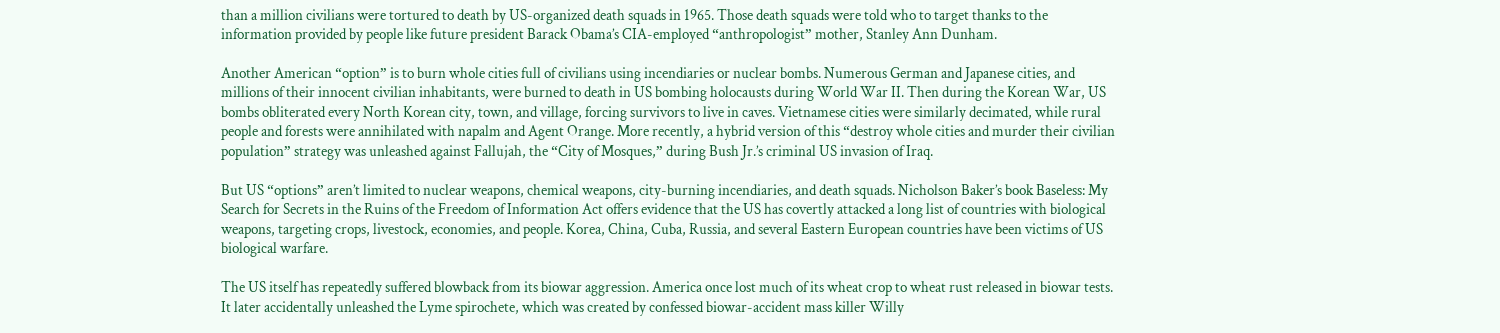than a million civilians were tortured to death by US-organized death squads in 1965. Those death squads were told who to target thanks to the information provided by people like future president Barack Obama’s CIA-employed “anthropologist” mother, Stanley Ann Dunham.

Another American “option” is to burn whole cities full of civilians using incendiaries or nuclear bombs. Numerous German and Japanese cities, and millions of their innocent civilian inhabitants, were burned to death in US bombing holocausts during World War II. Then during the Korean War, US bombs obliterated every North Korean city, town, and village, forcing survivors to live in caves. Vietnamese cities were similarly decimated, while rural people and forests were annihilated with napalm and Agent Orange. More recently, a hybrid version of this “destroy whole cities and murder their civilian population” strategy was unleashed against Fallujah, the “City of Mosques,” during Bush Jr.’s criminal US invasion of Iraq.

But US “options” aren’t limited to nuclear weapons, chemical weapons, city-burning incendiaries, and death squads. Nicholson Baker’s book Baseless: My Search for Secrets in the Ruins of the Freedom of Information Act offers evidence that the US has covertly attacked a long list of countries with biological weapons, targeting crops, livestock, economies, and people. Korea, China, Cuba, Russia, and several Eastern European countries have been victims of US biological warfare.

The US itself has repeatedly suffered blowback from its biowar aggression. America once lost much of its wheat crop to wheat rust released in biowar tests. It later accidentally unleashed the Lyme spirochete, which was created by confessed biowar-accident mass killer Willy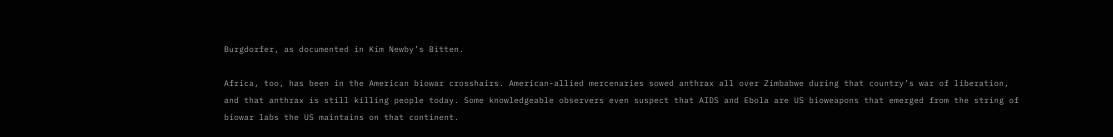Burgdorfer, as documented in Kim Newby’s Bitten.

Africa, too, has been in the American biowar crosshairs. American-allied mercenaries sowed anthrax all over Zimbabwe during that country’s war of liberation, and that anthrax is still killing people today. Some knowledgeable observers even suspect that AIDS and Ebola are US bioweapons that emerged from the string of biowar labs the US maintains on that continent.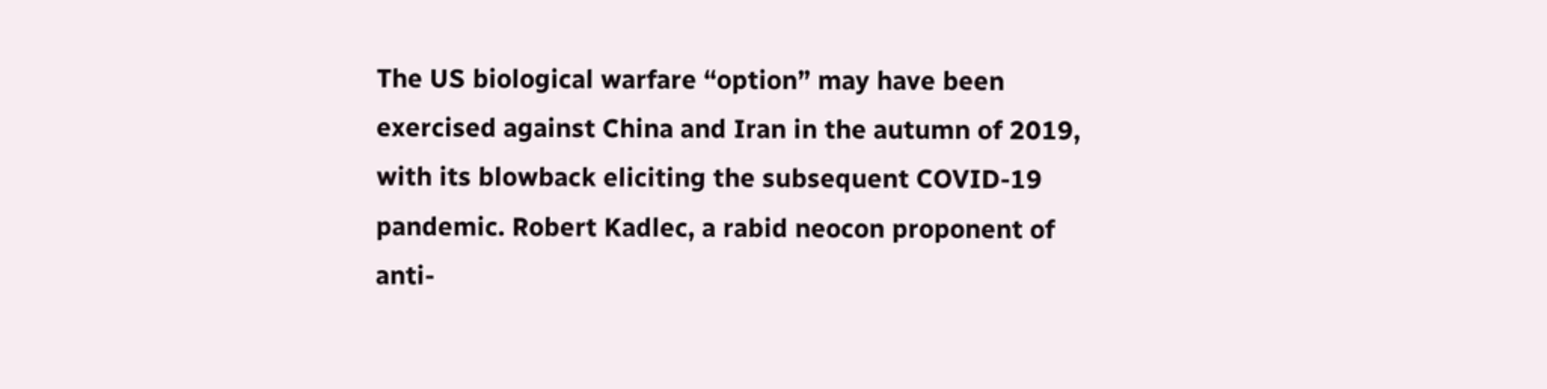The US biological warfare “option” may have been exercised against China and Iran in the autumn of 2019, with its blowback eliciting the subsequent COVID-19 pandemic. Robert Kadlec, a rabid neocon proponent of anti-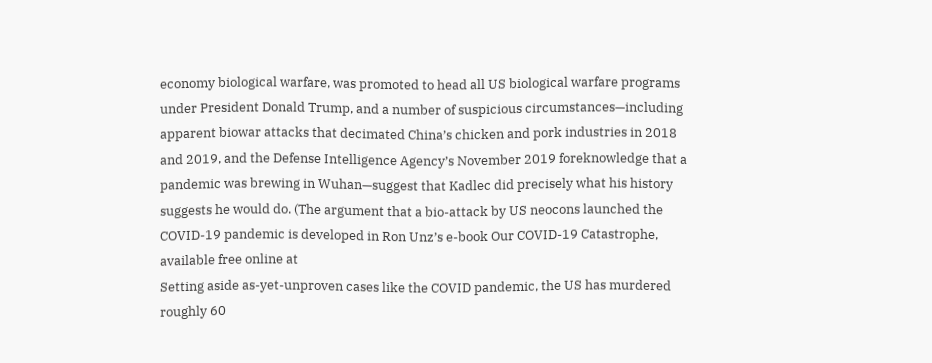economy biological warfare, was promoted to head all US biological warfare programs under President Donald Trump, and a number of suspicious circumstances—including apparent biowar attacks that decimated China’s chicken and pork industries in 2018 and 2019, and the Defense Intelligence Agency’s November 2019 foreknowledge that a pandemic was brewing in Wuhan—suggest that Kadlec did precisely what his history suggests he would do. (The argument that a bio-attack by US neocons launched the COVID-19 pandemic is developed in Ron Unz’s e-book Our COVID-19 Catastrophe, available free online at
Setting aside as-yet-unproven cases like the COVID pandemic, the US has murdered roughly 60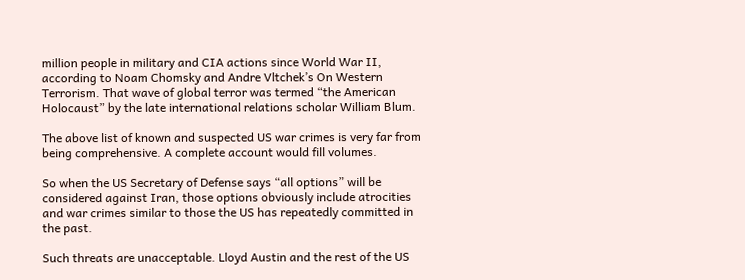million people in military and CIA actions since World War II, according to Noam Chomsky and Andre Vltchek’s On Western Terrorism. That wave of global terror was termed “the American Holocaust” by the late international relations scholar William Blum.

The above list of known and suspected US war crimes is very far from being comprehensive. A complete account would fill volumes.

So when the US Secretary of Defense says “all options” will be considered against Iran, those options obviously include atrocities and war crimes similar to those the US has repeatedly committed in the past.

Such threats are unacceptable. Lloyd Austin and the rest of the US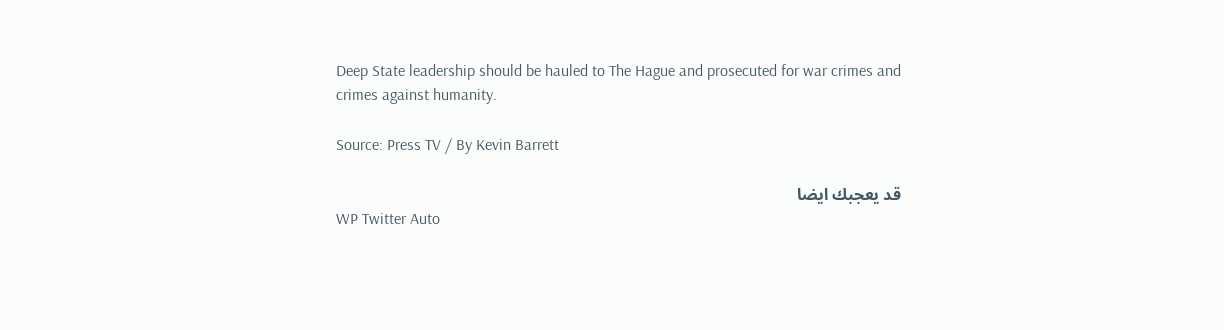Deep State leadership should be hauled to The Hague and prosecuted for war crimes and crimes against humanity.

Source: Press TV / By Kevin Barrett

قد يعجبك ايضا
WP Twitter Auto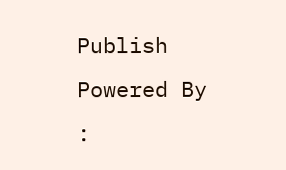Publish Powered By :